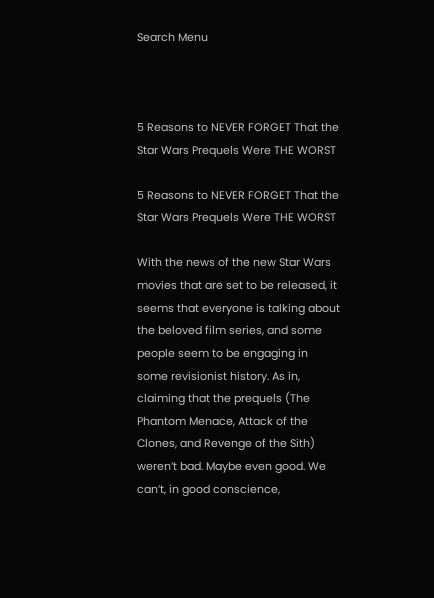Search Menu



5 Reasons to NEVER FORGET That the Star Wars Prequels Were THE WORST

5 Reasons to NEVER FORGET That the Star Wars Prequels Were THE WORST

With the news of the new Star Wars movies that are set to be released, it seems that everyone is talking about the beloved film series, and some people seem to be engaging in some revisionist history. As in, claiming that the prequels (The Phantom Menace, Attack of the Clones, and Revenge of the Sith) weren’t bad. Maybe even good. We can’t, in good conscience,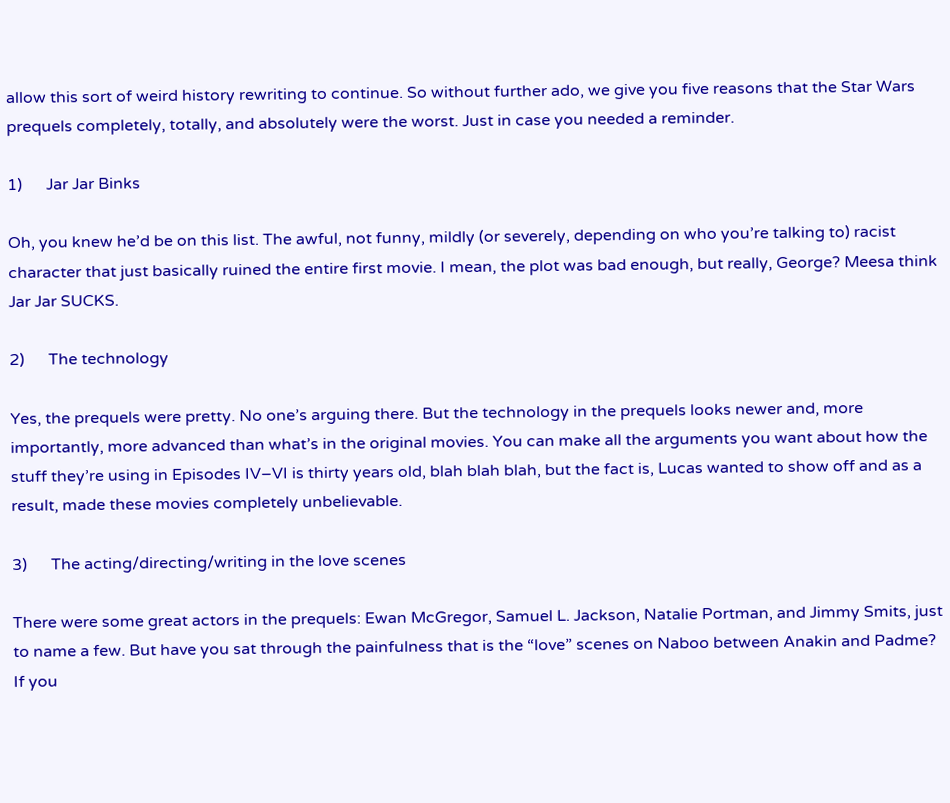allow this sort of weird history rewriting to continue. So without further ado, we give you five reasons that the Star Wars prequels completely, totally, and absolutely were the worst. Just in case you needed a reminder.

1)      Jar Jar Binks

Oh, you knew he’d be on this list. The awful, not funny, mildly (or severely, depending on who you’re talking to) racist character that just basically ruined the entire first movie. I mean, the plot was bad enough, but really, George? Meesa think Jar Jar SUCKS.

2)      The technology

Yes, the prequels were pretty. No one’s arguing there. But the technology in the prequels looks newer and, more importantly, more advanced than what’s in the original movies. You can make all the arguments you want about how the stuff they’re using in Episodes IV–VI is thirty years old, blah blah blah, but the fact is, Lucas wanted to show off and as a result, made these movies completely unbelievable.

3)      The acting/directing/writing in the love scenes

There were some great actors in the prequels: Ewan McGregor, Samuel L. Jackson, Natalie Portman, and Jimmy Smits, just to name a few. But have you sat through the painfulness that is the “love” scenes on Naboo between Anakin and Padme? If you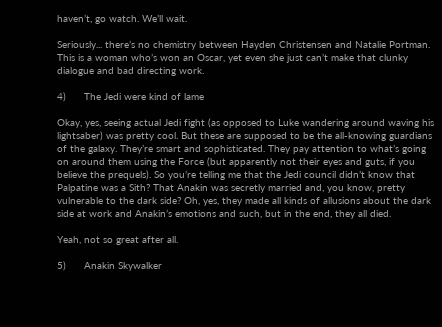haven’t, go watch. We’ll wait.

Seriously... there’s no chemistry between Hayden Christensen and Natalie Portman. This is a woman who’s won an Oscar, yet even she just can’t make that clunky dialogue and bad directing work.

4)      The Jedi were kind of lame

Okay, yes, seeing actual Jedi fight (as opposed to Luke wandering around waving his lightsaber) was pretty cool. But these are supposed to be the all-knowing guardians of the galaxy. They’re smart and sophisticated. They pay attention to what’s going on around them using the Force (but apparently not their eyes and guts, if you believe the prequels). So you’re telling me that the Jedi council didn’t know that Palpatine was a Sith? That Anakin was secretly married and, you know, pretty vulnerable to the dark side? Oh, yes, they made all kinds of allusions about the dark side at work and Anakin’s emotions and such, but in the end, they all died.

Yeah, not so great after all.

5)      Anakin Skywalker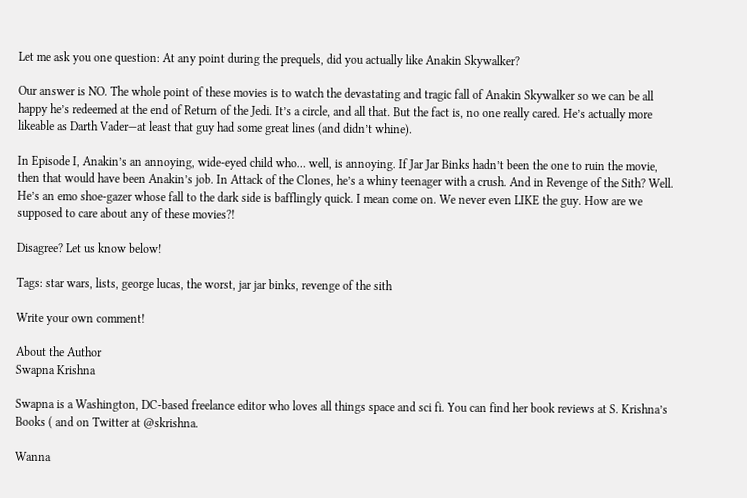Let me ask you one question: At any point during the prequels, did you actually like Anakin Skywalker?

Our answer is NO. The whole point of these movies is to watch the devastating and tragic fall of Anakin Skywalker so we can be all happy he’s redeemed at the end of Return of the Jedi. It’s a circle, and all that. But the fact is, no one really cared. He’s actually more likeable as Darth Vader—at least that guy had some great lines (and didn’t whine).

In Episode I, Anakin’s an annoying, wide-eyed child who… well, is annoying. If Jar Jar Binks hadn’t been the one to ruin the movie, then that would have been Anakin’s job. In Attack of the Clones, he’s a whiny teenager with a crush. And in Revenge of the Sith? Well. He’s an emo shoe-gazer whose fall to the dark side is bafflingly quick. I mean come on. We never even LIKE the guy. How are we supposed to care about any of these movies?!

Disagree? Let us know below!

Tags: star wars, lists, george lucas, the worst, jar jar binks, revenge of the sith

Write your own comment!

About the Author
Swapna Krishna

Swapna is a Washington, DC-based freelance editor who loves all things space and sci fi. You can find her book reviews at S. Krishna’s Books ( and on Twitter at @skrishna.

Wanna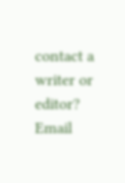contact a writer or editor? Email